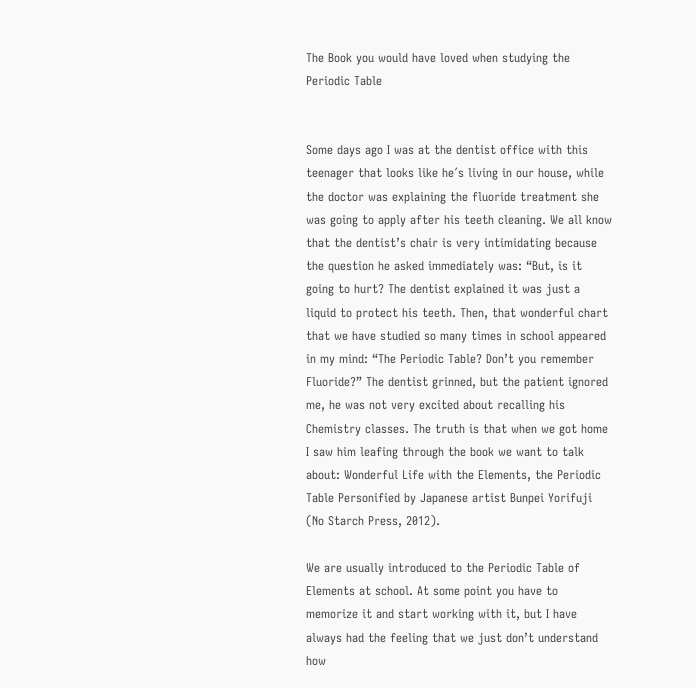The Book you would have loved when studying the Periodic Table


Some days ago I was at the dentist office with this teenager that looks like he´s living in our house, while the doctor was explaining the fluoride treatment she was going to apply after his teeth cleaning. We all know that the dentist’s chair is very intimidating because the question he asked immediately was: “But, is it going to hurt? The dentist explained it was just a liquid to protect his teeth. Then, that wonderful chart that we have studied so many times in school appeared in my mind: “The Periodic Table? Don’t you remember Fluoride?” The dentist grinned, but the patient ignored me, he was not very excited about recalling his Chemistry classes. The truth is that when we got home I saw him leafing through the book we want to talk about: Wonderful Life with the Elements, the Periodic Table Personified by Japanese artist Bunpei Yorifuji (No Starch Press, 2012).

We are usually introduced to the Periodic Table of Elements at school. At some point you have to memorize it and start working with it, but I have always had the feeling that we just don’t understand how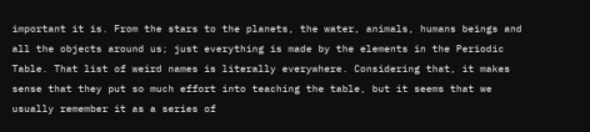important it is. From the stars to the planets, the water, animals, humans beings and all the objects around us; just everything is made by the elements in the Periodic Table. That list of weird names is literally everywhere. Considering that, it makes sense that they put so much effort into teaching the table, but it seems that we usually remember it as a series of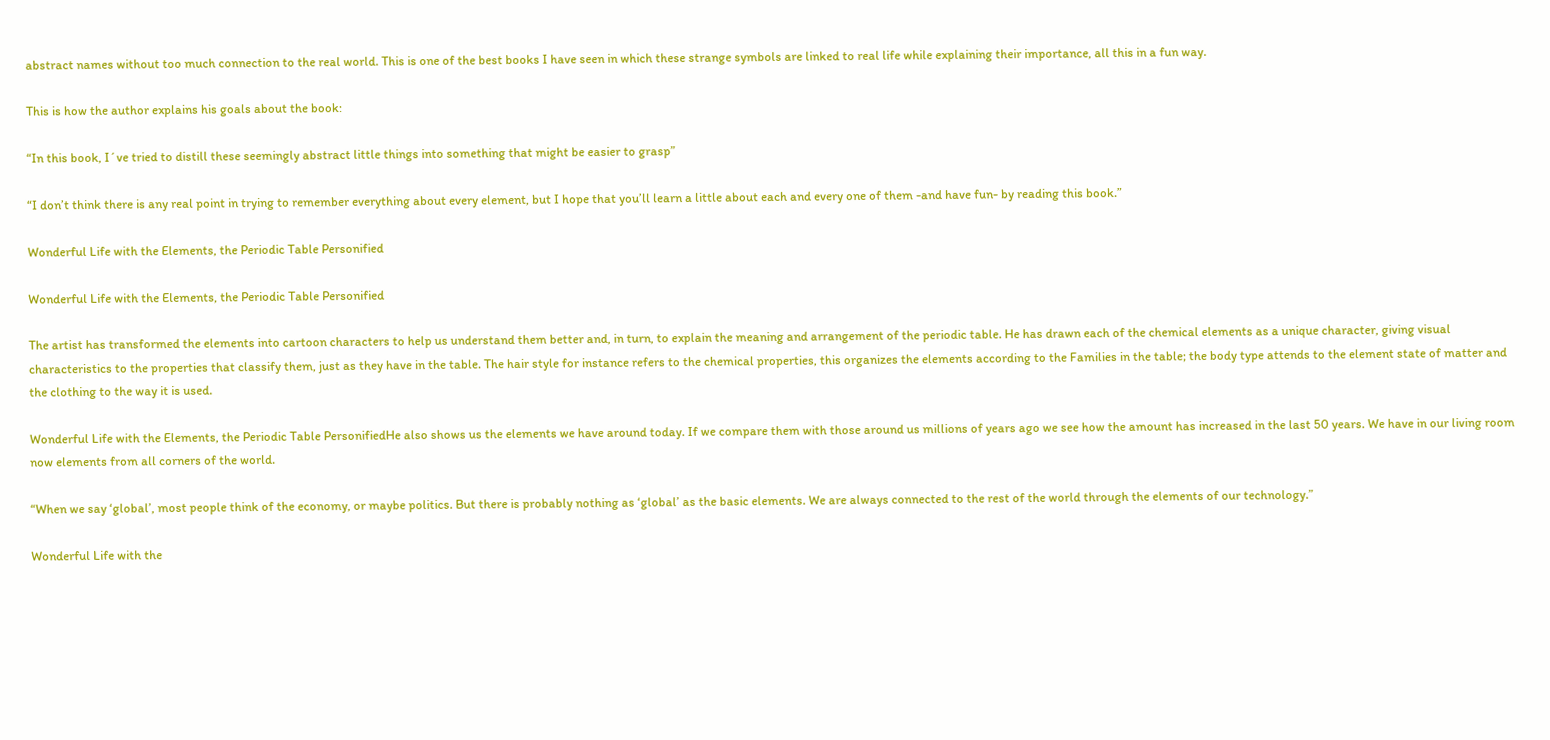abstract names without too much connection to the real world. This is one of the best books I have seen in which these strange symbols are linked to real life while explaining their importance, all this in a fun way.

This is how the author explains his goals about the book:

“In this book, I´ve tried to distill these seemingly abstract little things into something that might be easier to grasp”

“I don’t think there is any real point in trying to remember everything about every element, but I hope that you’ll learn a little about each and every one of them -and have fun- by reading this book.”

Wonderful Life with the Elements, the Periodic Table Personified

Wonderful Life with the Elements, the Periodic Table Personified

The artist has transformed the elements into cartoon characters to help us understand them better and, in turn, to explain the meaning and arrangement of the periodic table. He has drawn each of the chemical elements as a unique character, giving visual characteristics to the properties that classify them, just as they have in the table. The hair style for instance refers to the chemical properties, this organizes the elements according to the Families in the table; the body type attends to the element state of matter and the clothing to the way it is used.

Wonderful Life with the Elements, the Periodic Table PersonifiedHe also shows us the elements we have around today. If we compare them with those around us millions of years ago we see how the amount has increased in the last 50 years. We have in our living room now elements from all corners of the world.

“When we say ‘global’, most people think of the economy, or maybe politics. But there is probably nothing as ‘global’ as the basic elements. We are always connected to the rest of the world through the elements of our technology.”

Wonderful Life with the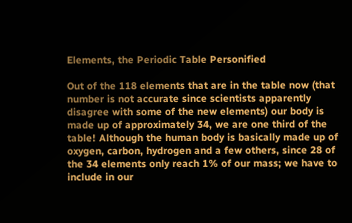Elements, the Periodic Table Personified

Out of the 118 elements that are in the table now (that number is not accurate since scientists apparently disagree with some of the new elements) our body is made up of approximately 34, we are one third of the table! Although the human body is basically made up of oxygen, carbon, hydrogen and a few others, since 28 of the 34 elements only reach 1% of our mass; we have to include in our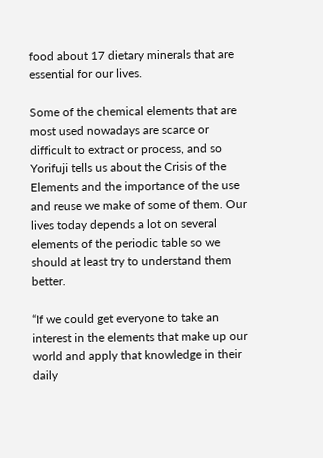food about 17 dietary minerals that are essential for our lives.

Some of the chemical elements that are most used nowadays are scarce or difficult to extract or process, and so Yorifuji tells us about the Crisis of the Elements and the importance of the use and reuse we make of some of them. Our lives today depends a lot on several elements of the periodic table so we should at least try to understand them better.

“If we could get everyone to take an interest in the elements that make up our world and apply that knowledge in their daily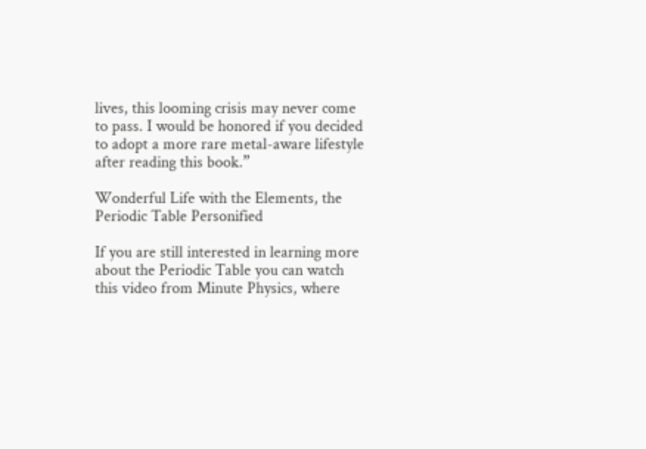lives, this looming crisis may never come to pass. I would be honored if you decided to adopt a more rare metal-aware lifestyle after reading this book.”

Wonderful Life with the Elements, the Periodic Table Personified

If you are still interested in learning more about the Periodic Table you can watch this video from Minute Physics, where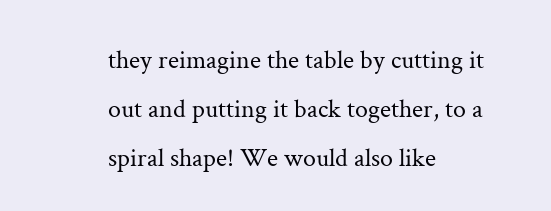they reimagine the table by cutting it out and putting it back together, to a spiral shape! We would also like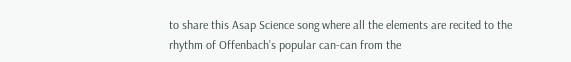to share this Asap Science song where all the elements are recited to the rhythm of Offenbach’s popular can-can from the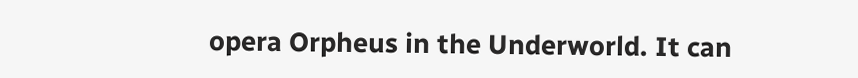opera Orpheus in the Underworld. It can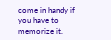come in handy if you have to memorize it.